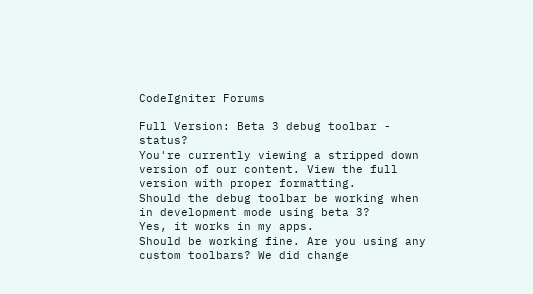CodeIgniter Forums

Full Version: Beta 3 debug toolbar - status?
You're currently viewing a stripped down version of our content. View the full version with proper formatting.
Should the debug toolbar be working when in development mode using beta 3?
Yes, it works in my apps.
Should be working fine. Are you using any custom toolbars? We did change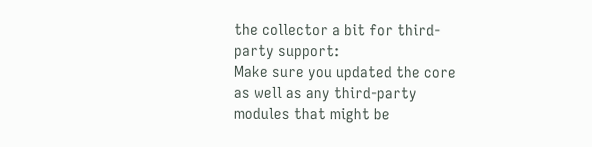the collector a bit for third-party support:
Make sure you updated the core as well as any third-party modules that might be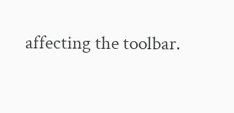affecting the toolbar.